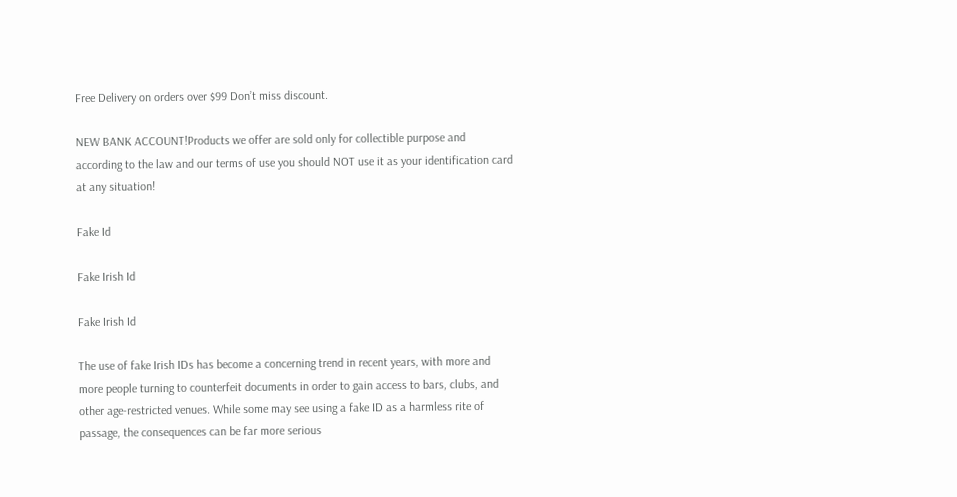Free Delivery on orders over $99 Don’t miss discount.

NEW BANK ACCOUNT!Products we offer are sold only for collectible purpose and according to the law and our terms of use you should NOT use it as your identification card at any situation!

Fake Id

Fake Irish Id

Fake Irish Id

The use of fake Irish IDs has become a concerning trend in recent years, with more and more people turning to counterfeit documents in order to gain access to bars, clubs, and other age-restricted venues. While some may see using a fake ID as a harmless rite of passage, the consequences can be far more serious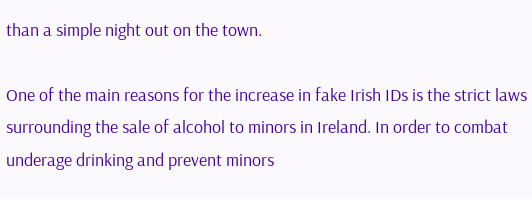than a simple night out on the town.

One of the main reasons for the increase in fake Irish IDs is the strict laws surrounding the sale of alcohol to minors in Ireland. In order to combat underage drinking and prevent minors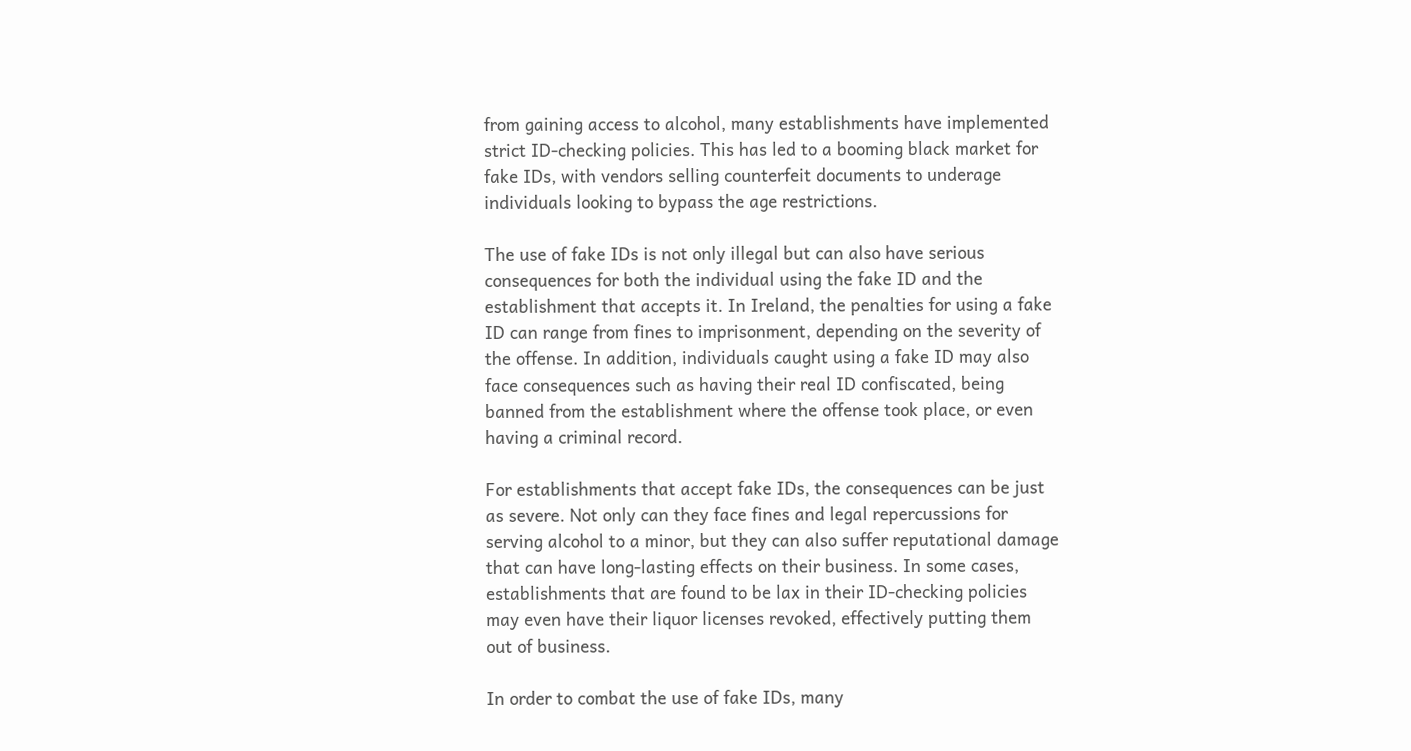from gaining access to alcohol, many establishments have implemented strict ID-checking policies. This has led to a booming black market for fake IDs, with vendors selling counterfeit documents to underage individuals looking to bypass the age restrictions.

The use of fake IDs is not only illegal but can also have serious consequences for both the individual using the fake ID and the establishment that accepts it. In Ireland, the penalties for using a fake ID can range from fines to imprisonment, depending on the severity of the offense. In addition, individuals caught using a fake ID may also face consequences such as having their real ID confiscated, being banned from the establishment where the offense took place, or even having a criminal record.

For establishments that accept fake IDs, the consequences can be just as severe. Not only can they face fines and legal repercussions for serving alcohol to a minor, but they can also suffer reputational damage that can have long-lasting effects on their business. In some cases, establishments that are found to be lax in their ID-checking policies may even have their liquor licenses revoked, effectively putting them out of business.

In order to combat the use of fake IDs, many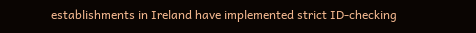establishments in Ireland have implemented strict ID-checking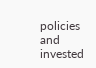policies and invested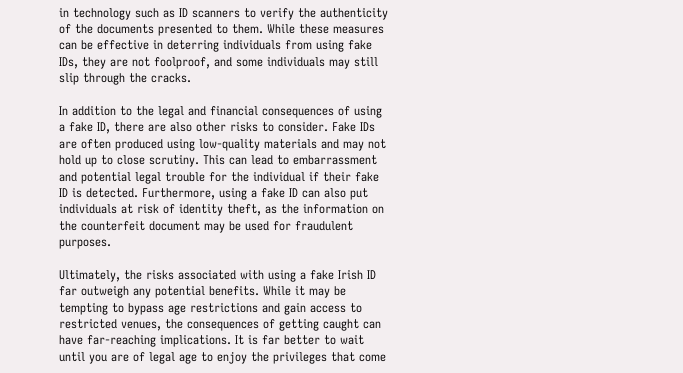in technology such as ID scanners to verify the authenticity of the documents presented to them. While these measures can be effective in deterring individuals from using fake IDs, they are not foolproof, and some individuals may still slip through the cracks.

In addition to the legal and financial consequences of using a fake ID, there are also other risks to consider. Fake IDs are often produced using low-quality materials and may not hold up to close scrutiny. This can lead to embarrassment and potential legal trouble for the individual if their fake ID is detected. Furthermore, using a fake ID can also put individuals at risk of identity theft, as the information on the counterfeit document may be used for fraudulent purposes.

Ultimately, the risks associated with using a fake Irish ID far outweigh any potential benefits. While it may be tempting to bypass age restrictions and gain access to restricted venues, the consequences of getting caught can have far-reaching implications. It is far better to wait until you are of legal age to enjoy the privileges that come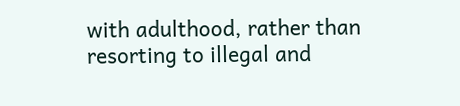with adulthood, rather than resorting to illegal and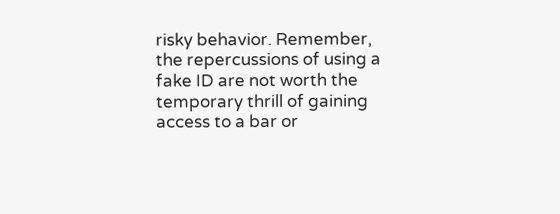risky behavior. Remember, the repercussions of using a fake ID are not worth the temporary thrill of gaining access to a bar or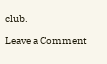club.

Leave a Comment